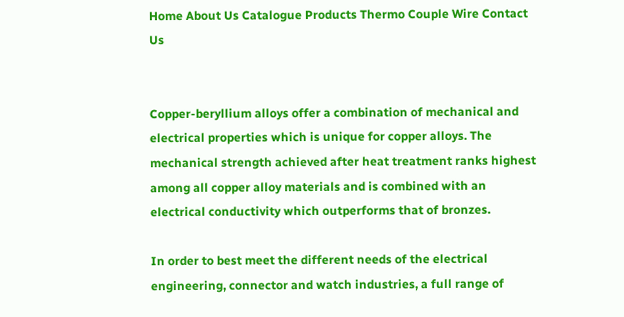Home About Us Catalogue Products Thermo Couple Wire Contact Us


Copper-beryllium alloys offer a combination of mechanical and electrical properties which is unique for copper alloys. The mechanical strength achieved after heat treatment ranks highest among all copper alloy materials and is combined with an electrical conductivity which outperforms that of bronzes.

In order to best meet the different needs of the electrical engineering, connector and watch industries, a full range of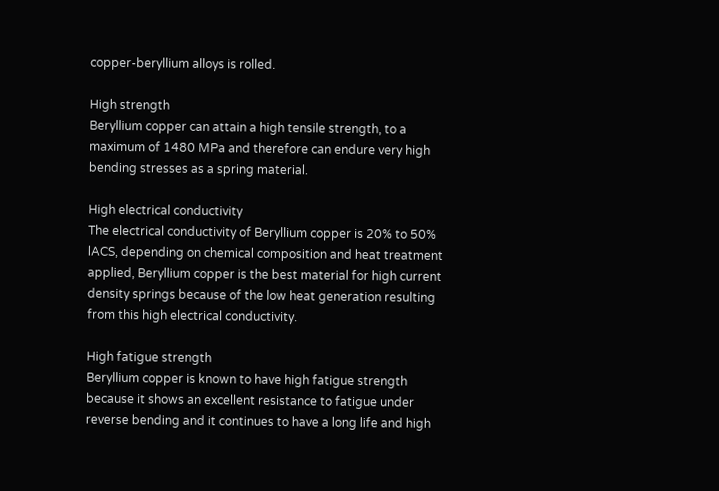copper-beryllium alloys is rolled.

High strength
Beryllium copper can attain a high tensile strength, to a maximum of 1480 MPa and therefore can endure very high bending stresses as a spring material.

High electrical conductivity
The electrical conductivity of Beryllium copper is 20% to 50% lACS, depending on chemical composition and heat treatment applied, Beryllium copper is the best material for high current density springs because of the low heat generation resulting from this high electrical conductivity.

High fatigue strength
Beryllium copper is known to have high fatigue strength because it shows an excellent resistance to fatigue under reverse bending and it continues to have a long life and high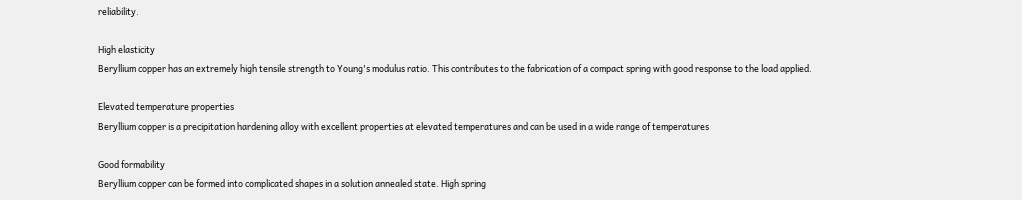reliability.

High elasticity
Beryllium copper has an extremely high tensile strength to Young's modulus ratio. This contributes to the fabrication of a compact spring with good response to the load applied.

Elevated temperature properties
Beryllium copper is a precipitation hardening alloy with excellent properties at elevated temperatures and can be used in a wide range of temperatures

Good formability
Beryllium copper can be formed into complicated shapes in a solution annealed state. High spring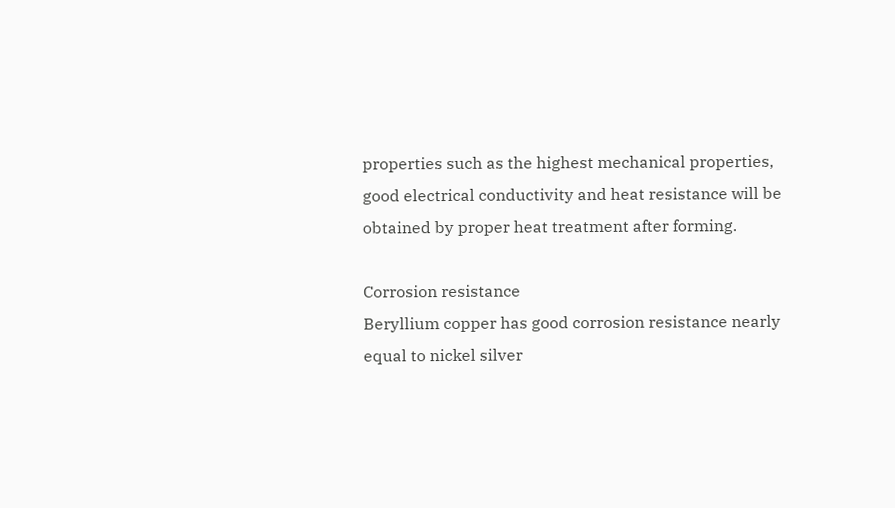properties such as the highest mechanical properties, good electrical conductivity and heat resistance will be obtained by proper heat treatment after forming.

Corrosion resistance
Beryllium copper has good corrosion resistance nearly equal to nickel silver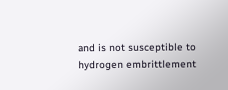and is not susceptible to hydrogen embrittlement